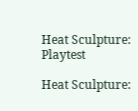Heat Sculpture: Playtest

Heat Sculpture: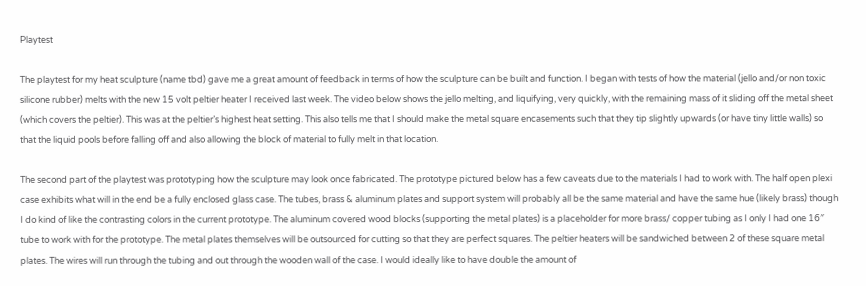Playtest

The playtest for my heat sculpture (name tbd) gave me a great amount of feedback in terms of how the sculpture can be built and function. I began with tests of how the material (jello and/or non toxic silicone rubber) melts with the new 15 volt peltier heater I received last week. The video below shows the jello melting, and liquifying, very quickly, with the remaining mass of it sliding off the metal sheet (which covers the peltier). This was at the peltier’s highest heat setting. This also tells me that I should make the metal square encasements such that they tip slightly upwards (or have tiny little walls) so that the liquid pools before falling off and also allowing the block of material to fully melt in that location.

The second part of the playtest was prototyping how the sculpture may look once fabricated. The prototype pictured below has a few caveats due to the materials I had to work with. The half open plexi case exhibits what will in the end be a fully enclosed glass case. The tubes, brass & aluminum plates and support system will probably all be the same material and have the same hue (likely brass) though I do kind of like the contrasting colors in the current prototype. The aluminum covered wood blocks (supporting the metal plates) is a placeholder for more brass/ copper tubing as I only I had one 16″ tube to work with for the prototype. The metal plates themselves will be outsourced for cutting so that they are perfect squares. The peltier heaters will be sandwiched between 2 of these square metal plates. The wires will run through the tubing and out through the wooden wall of the case. I would ideally like to have double the amount of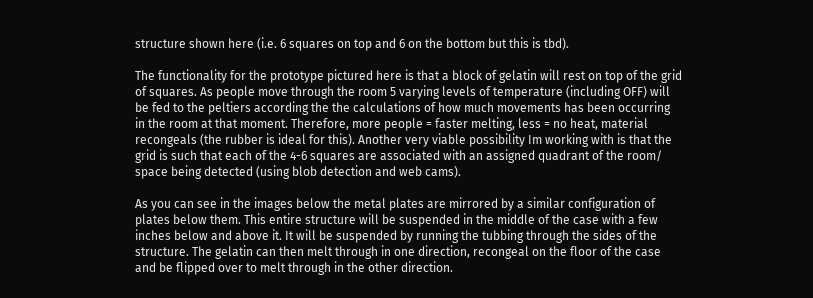structure shown here (i.e. 6 squares on top and 6 on the bottom but this is tbd).

The functionality for the prototype pictured here is that a block of gelatin will rest on top of the grid of squares. As people move through the room 5 varying levels of temperature (including OFF) will be fed to the peltiers according the the calculations of how much movements has been occurring in the room at that moment. Therefore, more people = faster melting, less = no heat, material recongeals (the rubber is ideal for this). Another very viable possibility Im working with is that the grid is such that each of the 4-6 squares are associated with an assigned quadrant of the room/ space being detected (using blob detection and web cams).

As you can see in the images below the metal plates are mirrored by a similar configuration of plates below them. This entire structure will be suspended in the middle of the case with a few inches below and above it. It will be suspended by running the tubbing through the sides of the structure. The gelatin can then melt through in one direction, recongeal on the floor of the case and be flipped over to melt through in the other direction.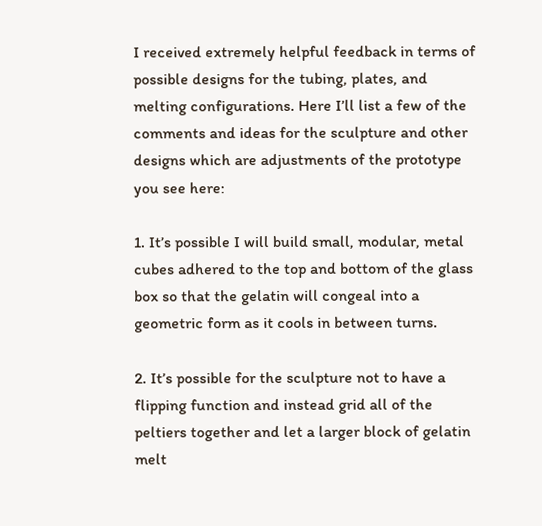I received extremely helpful feedback in terms of possible designs for the tubing, plates, and melting configurations. Here I’ll list a few of the comments and ideas for the sculpture and other designs which are adjustments of the prototype you see here:

1. It’s possible I will build small, modular, metal cubes adhered to the top and bottom of the glass box so that the gelatin will congeal into a geometric form as it cools in between turns.

2. It’s possible for the sculpture not to have a flipping function and instead grid all of the peltiers together and let a larger block of gelatin melt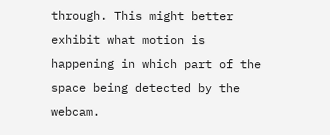through. This might better exhibit what motion is happening in which part of the space being detected by the webcam.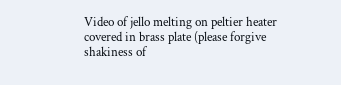Video of jello melting on peltier heater covered in brass plate (please forgive shakiness of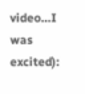video…I was excited):